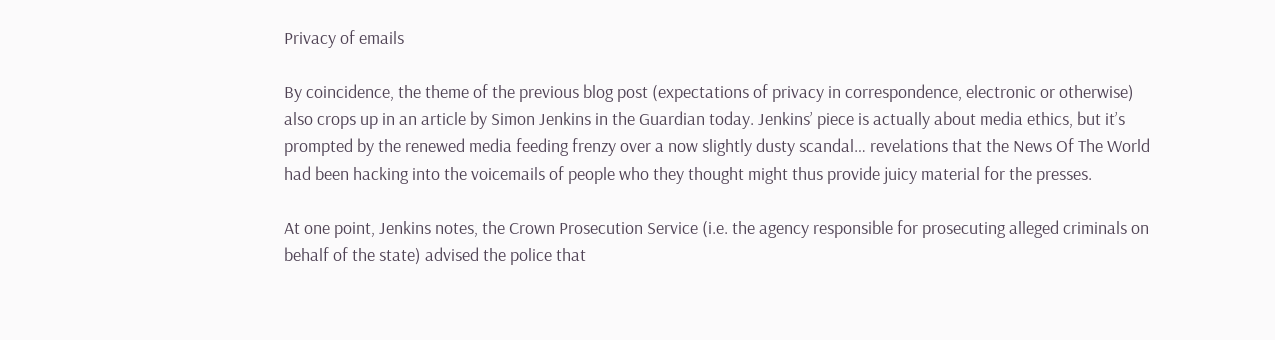Privacy of emails

By coincidence, the theme of the previous blog post (expectations of privacy in correspondence, electronic or otherwise) also crops up in an article by Simon Jenkins in the Guardian today. Jenkins’ piece is actually about media ethics, but it’s prompted by the renewed media feeding frenzy over a now slightly dusty scandal… revelations that the News Of The World had been hacking into the voicemails of people who they thought might thus provide juicy material for the presses.

At one point, Jenkins notes, the Crown Prosecution Service (i.e. the agency responsible for prosecuting alleged criminals on behalf of the state) advised the police that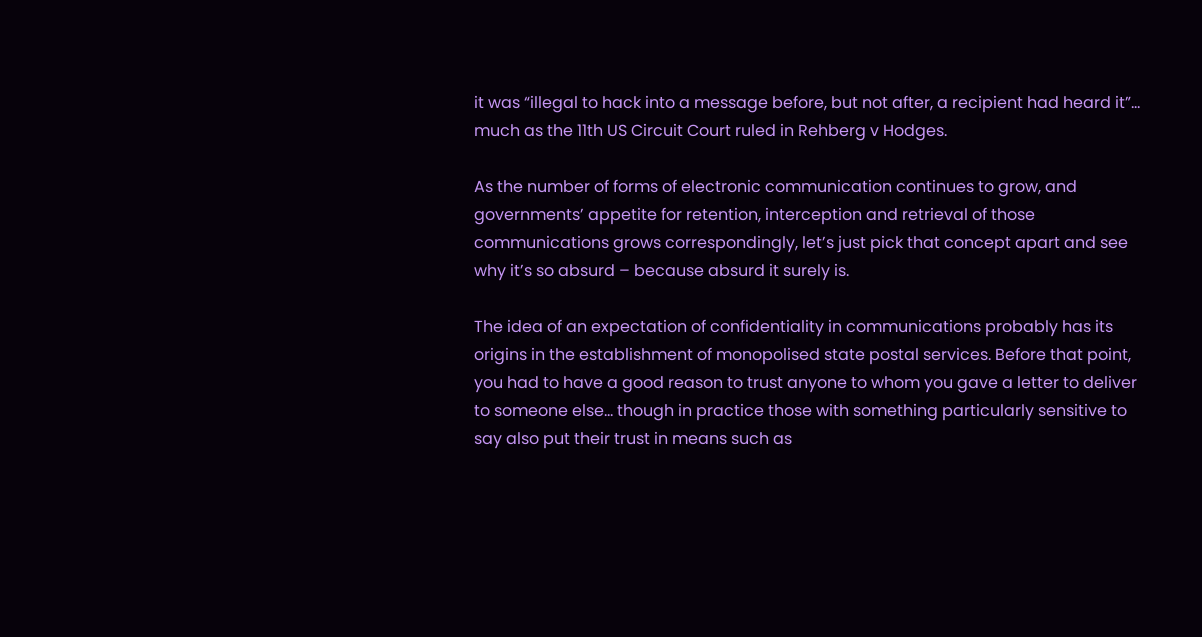it was “illegal to hack into a message before, but not after, a recipient had heard it”… much as the 11th US Circuit Court ruled in Rehberg v Hodges.

As the number of forms of electronic communication continues to grow, and governments’ appetite for retention, interception and retrieval of those communications grows correspondingly, let’s just pick that concept apart and see why it’s so absurd – because absurd it surely is.

The idea of an expectation of confidentiality in communications probably has its origins in the establishment of monopolised state postal services. Before that point, you had to have a good reason to trust anyone to whom you gave a letter to deliver to someone else… though in practice those with something particularly sensitive to say also put their trust in means such as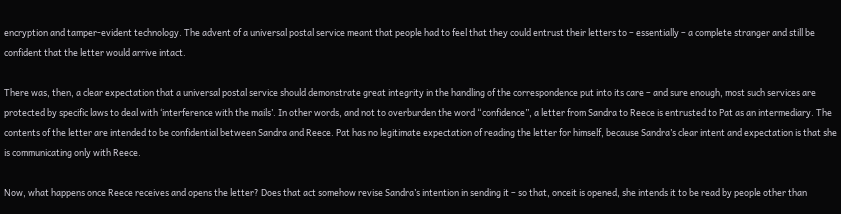encryption and tamper-evident technology. The advent of a universal postal service meant that people had to feel that they could entrust their letters to – essentially – a complete stranger and still be confident that the letter would arrive intact.

There was, then, a clear expectation that a universal postal service should demonstrate great integrity in the handling of the correspondence put into its care – and sure enough, most such services are protected by specific laws to deal with ‘interference with the mails’. In other words, and not to overburden the word “confidence”, a letter from Sandra to Reece is entrusted to Pat as an intermediary. The contents of the letter are intended to be confidential between Sandra and Reece. Pat has no legitimate expectation of reading the letter for himself, because Sandra’s clear intent and expectation is that she is communicating only with Reece.

Now, what happens once Reece receives and opens the letter? Does that act somehow revise Sandra’s intention in sending it – so that, onceit is opened, she intends it to be read by people other than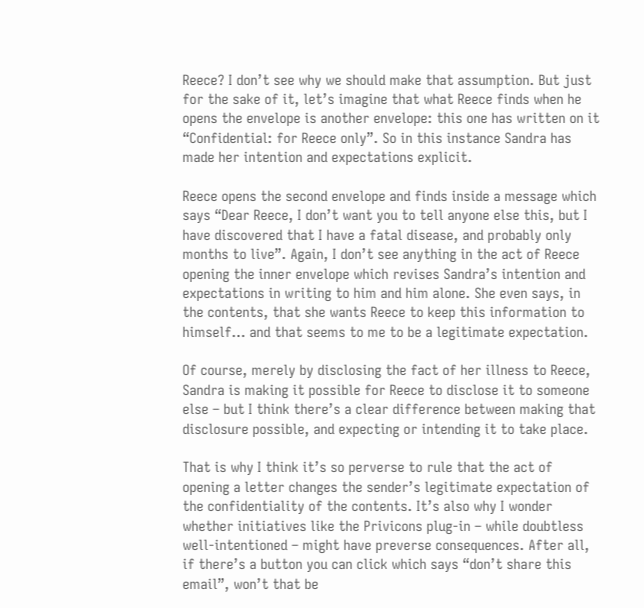Reece? I don’t see why we should make that assumption. But just for the sake of it, let’s imagine that what Reece finds when he opens the envelope is another envelope: this one has written on it “Confidential: for Reece only”. So in this instance Sandra has made her intention and expectations explicit.

Reece opens the second envelope and finds inside a message which says “Dear Reece, I don’t want you to tell anyone else this, but I have discovered that I have a fatal disease, and probably only months to live”. Again, I don’t see anything in the act of Reece opening the inner envelope which revises Sandra’s intention and expectations in writing to him and him alone. She even says, in the contents, that she wants Reece to keep this information to himself… and that seems to me to be a legitimate expectation.

Of course, merely by disclosing the fact of her illness to Reece, Sandra is making it possible for Reece to disclose it to someone else – but I think there’s a clear difference between making that disclosure possible, and expecting or intending it to take place.

That is why I think it’s so perverse to rule that the act of opening a letter changes the sender’s legitimate expectation of the confidentiality of the contents. It’s also why I wonder whether initiatives like the Privicons plug-in – while doubtless well-intentioned – might have preverse consequences. After all, if there’s a button you can click which says “don’t share this email”, won’t that be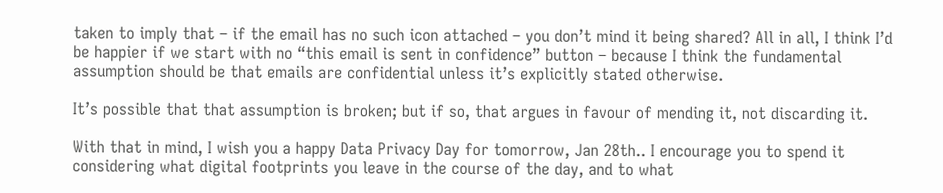taken to imply that – if the email has no such icon attached – you don’t mind it being shared? All in all, I think I’d be happier if we start with no “this email is sent in confidence” button – because I think the fundamental assumption should be that emails are confidential unless it’s explicitly stated otherwise.

It’s possible that that assumption is broken; but if so, that argues in favour of mending it, not discarding it.

With that in mind, I wish you a happy Data Privacy Day for tomorrow, Jan 28th.. I encourage you to spend it considering what digital footprints you leave in the course of the day, and to what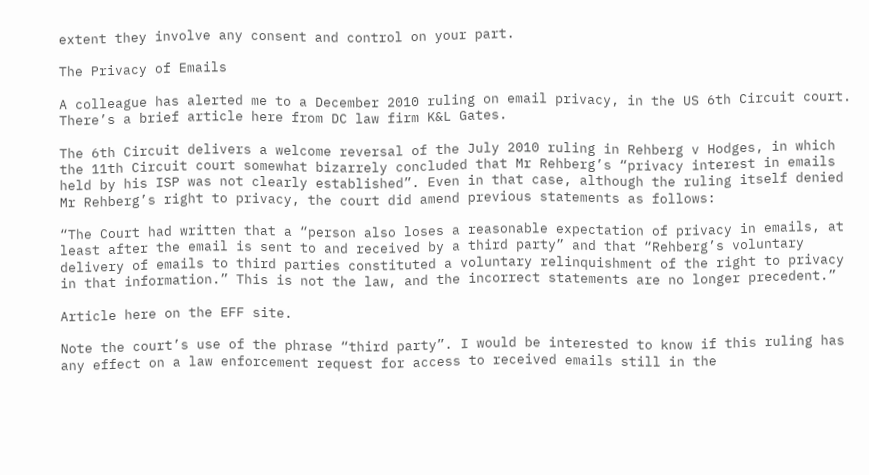extent they involve any consent and control on your part.

The Privacy of Emails

A colleague has alerted me to a December 2010 ruling on email privacy, in the US 6th Circuit court. There’s a brief article here from DC law firm K&L Gates.

The 6th Circuit delivers a welcome reversal of the July 2010 ruling in Rehberg v Hodges, in which the 11th Circuit court somewhat bizarrely concluded that Mr Rehberg’s “privacy interest in emails held by his ISP was not clearly established”. Even in that case, although the ruling itself denied Mr Rehberg’s right to privacy, the court did amend previous statements as follows:

“The Court had written that a “person also loses a reasonable expectation of privacy in emails, at least after the email is sent to and received by a third party” and that “Rehberg’s voluntary delivery of emails to third parties constituted a voluntary relinquishment of the right to privacy in that information.” This is not the law, and the incorrect statements are no longer precedent.”

Article here on the EFF site.

Note the court’s use of the phrase “third party”. I would be interested to know if this ruling has any effect on a law enforcement request for access to received emails still in the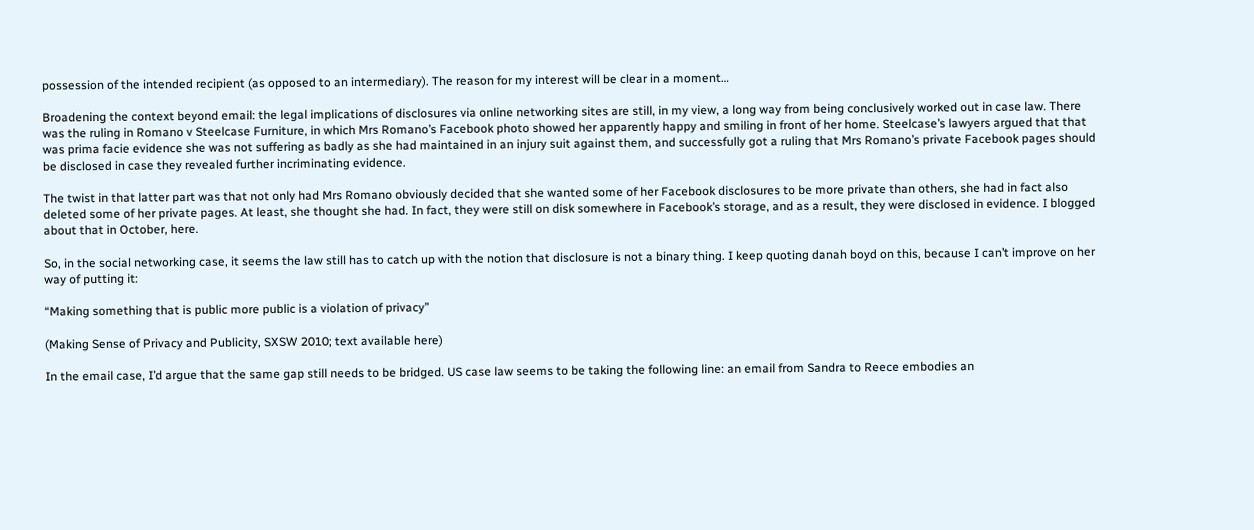possession of the intended recipient (as opposed to an intermediary). The reason for my interest will be clear in a moment…

Broadening the context beyond email: the legal implications of disclosures via online networking sites are still, in my view, a long way from being conclusively worked out in case law. There was the ruling in Romano v Steelcase Furniture, in which Mrs Romano’s Facebook photo showed her apparently happy and smiling in front of her home. Steelcase’s lawyers argued that that was prima facie evidence she was not suffering as badly as she had maintained in an injury suit against them, and successfully got a ruling that Mrs Romano’s private Facebook pages should be disclosed in case they revealed further incriminating evidence.

The twist in that latter part was that not only had Mrs Romano obviously decided that she wanted some of her Facebook disclosures to be more private than others, she had in fact also deleted some of her private pages. At least, she thought she had. In fact, they were still on disk somewhere in Facebook’s storage, and as a result, they were disclosed in evidence. I blogged about that in October, here.

So, in the social networking case, it seems the law still has to catch up with the notion that disclosure is not a binary thing. I keep quoting danah boyd on this, because I can’t improve on her way of putting it:

“Making something that is public more public is a violation of privacy”

(Making Sense of Privacy and Publicity, SXSW 2010; text available here)

In the email case, I’d argue that the same gap still needs to be bridged. US case law seems to be taking the following line: an email from Sandra to Reece embodies an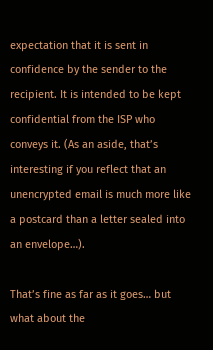expectation that it is sent in confidence by the sender to the recipient. It is intended to be kept confidential from the ISP who conveys it. (As an aside, that’s interesting if you reflect that an unencrypted email is much more like a postcard than a letter sealed into an envelope…).

That’s fine as far as it goes… but what about the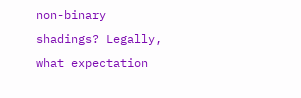non-binary shadings? Legally, what expectation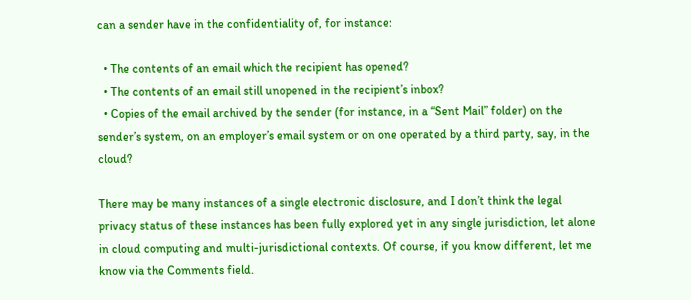can a sender have in the confidentiality of, for instance:

  • The contents of an email which the recipient has opened?
  • The contents of an email still unopened in the recipient’s inbox?
  • Copies of the email archived by the sender (for instance, in a “Sent Mail” folder) on the sender’s system, on an employer’s email system or on one operated by a third party, say, in the cloud?

There may be many instances of a single electronic disclosure, and I don’t think the legal privacy status of these instances has been fully explored yet in any single jurisdiction, let alone in cloud computing and multi-jurisdictional contexts. Of course, if you know different, let me know via the Comments field.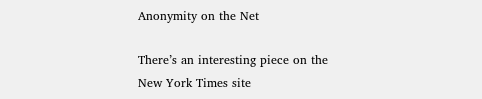Anonymity on the Net

There’s an interesting piece on the New York Times site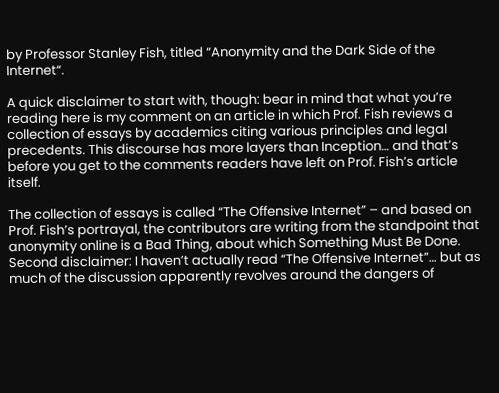by Professor Stanley Fish, titled “Anonymity and the Dark Side of the Internet“.

A quick disclaimer to start with, though: bear in mind that what you’re reading here is my comment on an article in which Prof. Fish reviews a collection of essays by academics citing various principles and legal precedents. This discourse has more layers than Inception… and that’s before you get to the comments readers have left on Prof. Fish’s article itself.

The collection of essays is called “The Offensive Internet” – and based on Prof. Fish’s portrayal, the contributors are writing from the standpoint that anonymity online is a Bad Thing, about which Something Must Be Done. Second disclaimer: I haven’t actually read “The Offensive Internet”… but as much of the discussion apparently revolves around the dangers of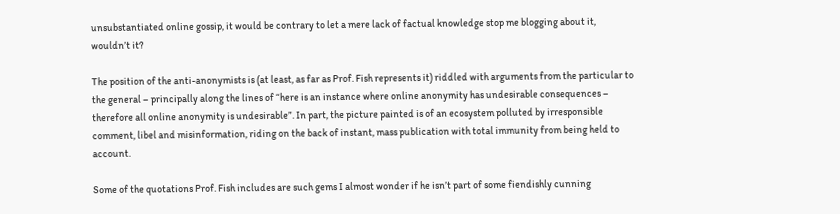unsubstantiated online gossip, it would be contrary to let a mere lack of factual knowledge stop me blogging about it, wouldn’t it?

The position of the anti-anonymists is (at least, as far as Prof. Fish represents it) riddled with arguments from the particular to the general – principally along the lines of “here is an instance where online anonymity has undesirable consequences – therefore all online anonymity is undesirable”. In part, the picture painted is of an ecosystem polluted by irresponsible comment, libel and misinformation, riding on the back of instant, mass publication with total immunity from being held to account.

Some of the quotations Prof. Fish includes are such gems I almost wonder if he isn’t part of some fiendishly cunning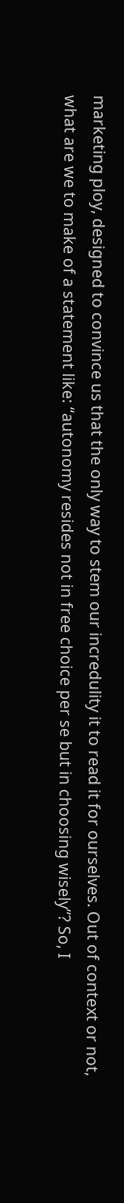marketing ploy, designed to convince us that the only way to stem our incredulity it to read it for ourselves. Out of context or not, what are we to make of a statement like: “autonomy resides not in free choice per se but in choosing wisely”? So, I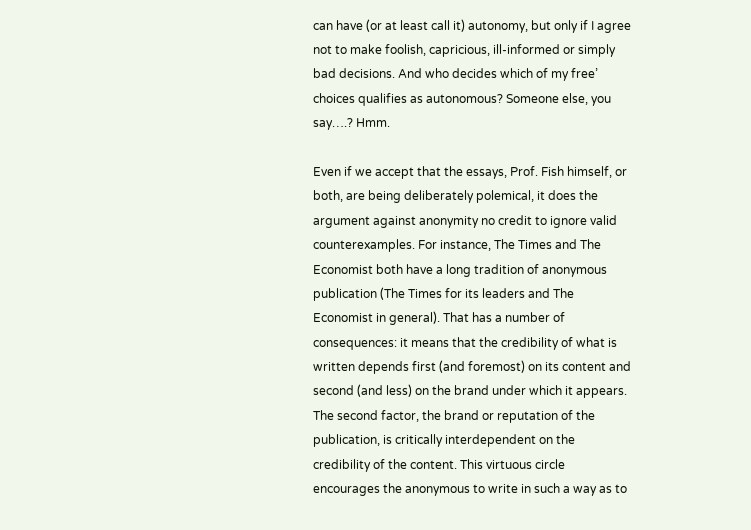can have (or at least call it) autonomy, but only if I agree not to make foolish, capricious, ill-informed or simply bad decisions. And who decides which of my free’ choices qualifies as autonomous? Someone else, you say….? Hmm.

Even if we accept that the essays, Prof. Fish himself, or both, are being deliberately polemical, it does the argument against anonymity no credit to ignore valid counterexamples. For instance, The Times and The Economist both have a long tradition of anonymous publication (The Times for its leaders and The Economist in general). That has a number of consequences: it means that the credibility of what is written depends first (and foremost) on its content and second (and less) on the brand under which it appears. The second factor, the brand or reputation of the publication, is critically interdependent on the credibility of the content. This virtuous circle encourages the anonymous to write in such a way as to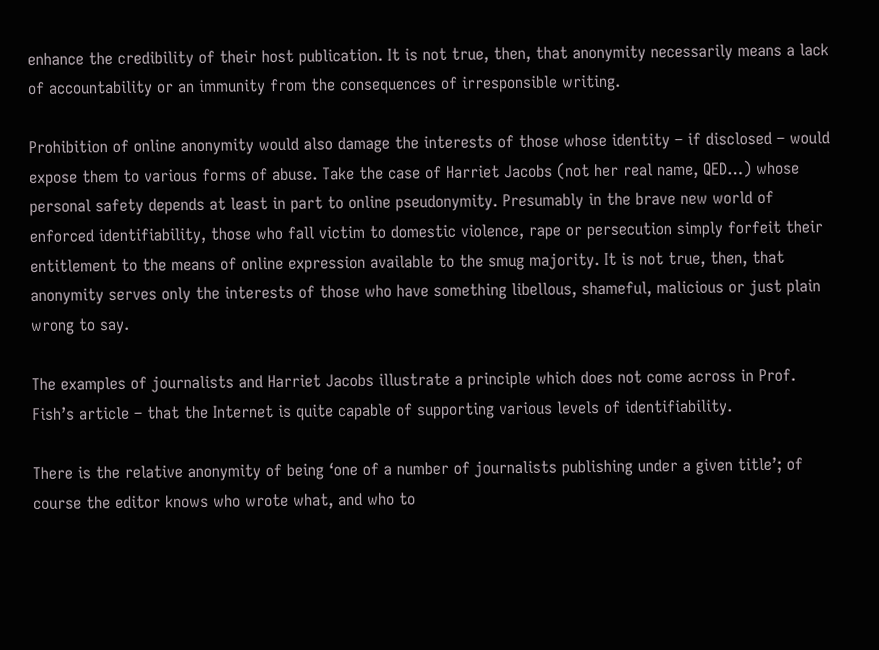enhance the credibility of their host publication. It is not true, then, that anonymity necessarily means a lack of accountability or an immunity from the consequences of irresponsible writing.

Prohibition of online anonymity would also damage the interests of those whose identity – if disclosed – would expose them to various forms of abuse. Take the case of Harriet Jacobs (not her real name, QED…) whose personal safety depends at least in part to online pseudonymity. Presumably in the brave new world of enforced identifiability, those who fall victim to domestic violence, rape or persecution simply forfeit their entitlement to the means of online expression available to the smug majority. It is not true, then, that anonymity serves only the interests of those who have something libellous, shameful, malicious or just plain wrong to say.

The examples of journalists and Harriet Jacobs illustrate a principle which does not come across in Prof. Fish’s article – that the Internet is quite capable of supporting various levels of identifiability.

There is the relative anonymity of being ‘one of a number of journalists publishing under a given title’; of course the editor knows who wrote what, and who to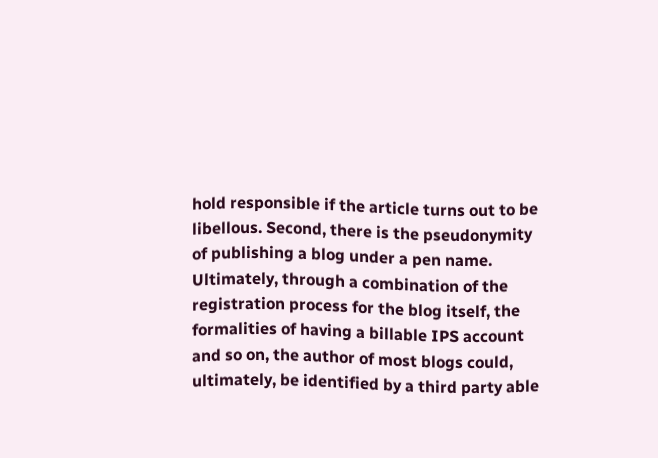hold responsible if the article turns out to be libellous. Second, there is the pseudonymity of publishing a blog under a pen name. Ultimately, through a combination of the registration process for the blog itself, the formalities of having a billable IPS account and so on, the author of most blogs could, ultimately, be identified by a third party able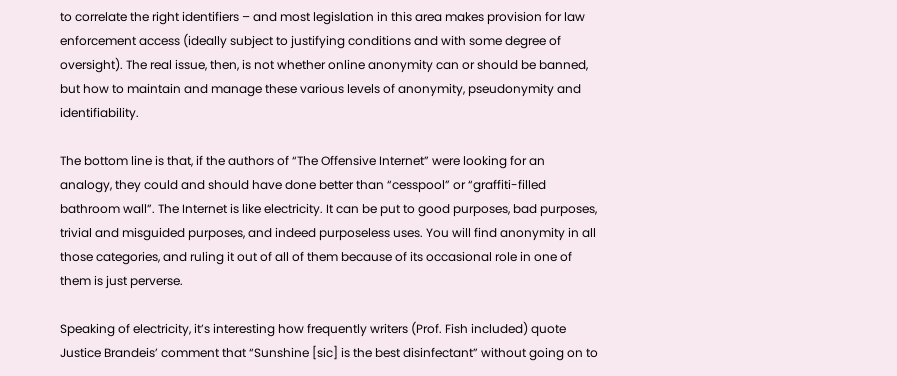to correlate the right identifiers – and most legislation in this area makes provision for law enforcement access (ideally subject to justifying conditions and with some degree of oversight). The real issue, then, is not whether online anonymity can or should be banned, but how to maintain and manage these various levels of anonymity, pseudonymity and identifiability.

The bottom line is that, if the authors of “The Offensive Internet” were looking for an analogy, they could and should have done better than “cesspool” or “graffiti-filled bathroom wall”. The Internet is like electricity. It can be put to good purposes, bad purposes, trivial and misguided purposes, and indeed purposeless uses. You will find anonymity in all those categories, and ruling it out of all of them because of its occasional role in one of them is just perverse.

Speaking of electricity, it’s interesting how frequently writers (Prof. Fish included) quote Justice Brandeis’ comment that “Sunshine [sic] is the best disinfectant” without going on to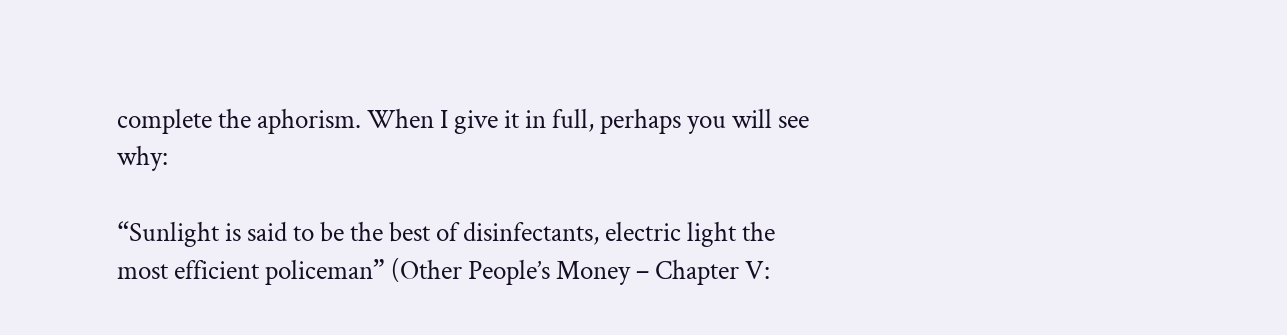complete the aphorism. When I give it in full, perhaps you will see why:

“Sunlight is said to be the best of disinfectants, electric light the most efficient policeman” (Other People’s Money – Chapter V: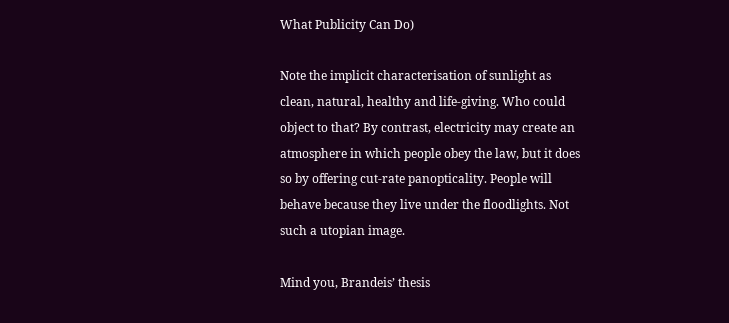What Publicity Can Do)

Note the implicit characterisation of sunlight as clean, natural, healthy and life-giving. Who could object to that? By contrast, electricity may create an atmosphere in which people obey the law, but it does so by offering cut-rate panopticality. People will behave because they live under the floodlights. Not such a utopian image.

Mind you, Brandeis’ thesis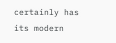certainly has its modern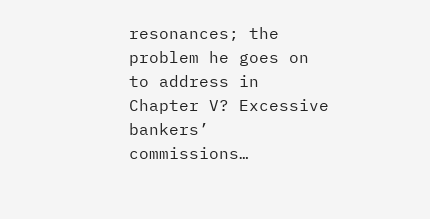resonances; the problem he goes on to address in Chapter V? Excessive bankers’ commissions…